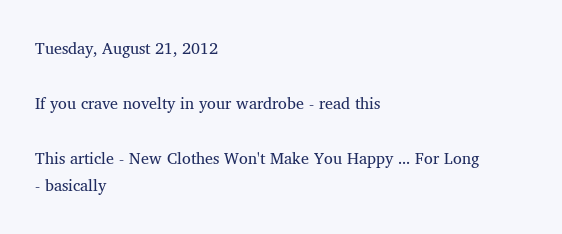Tuesday, August 21, 2012

If you crave novelty in your wardrobe - read this

This article - New Clothes Won't Make You Happy ... For Long - basically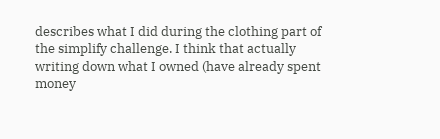describes what I did during the clothing part of the simplify challenge. I think that actually writing down what I owned (have already spent money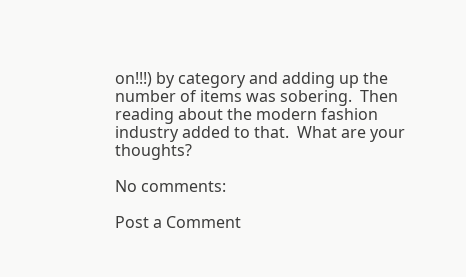on!!!) by category and adding up the number of items was sobering.  Then reading about the modern fashion industry added to that.  What are your thoughts?

No comments:

Post a Comment